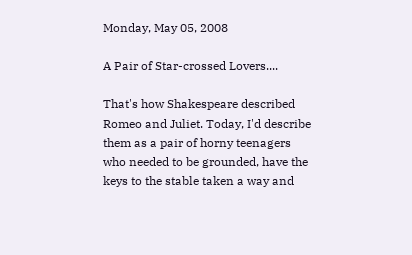Monday, May 05, 2008

A Pair of Star-crossed Lovers....

That's how Shakespeare described Romeo and Juliet. Today, I'd describe them as a pair of horny teenagers who needed to be grounded, have the keys to the stable taken a way and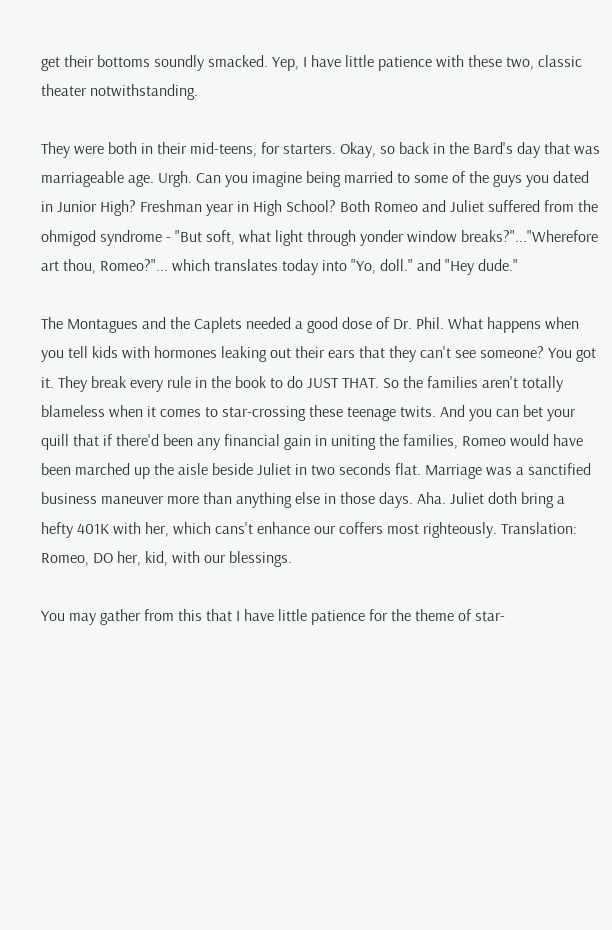get their bottoms soundly smacked. Yep, I have little patience with these two, classic theater notwithstanding.

They were both in their mid-teens, for starters. Okay, so back in the Bard's day that was marriageable age. Urgh. Can you imagine being married to some of the guys you dated in Junior High? Freshman year in High School? Both Romeo and Juliet suffered from the ohmigod syndrome - "But soft, what light through yonder window breaks?"..."Wherefore art thou, Romeo?"... which translates today into "Yo, doll." and "Hey dude."

The Montagues and the Caplets needed a good dose of Dr. Phil. What happens when you tell kids with hormones leaking out their ears that they can't see someone? You got it. They break every rule in the book to do JUST THAT. So the families aren't totally blameless when it comes to star-crossing these teenage twits. And you can bet your quill that if there'd been any financial gain in uniting the families, Romeo would have been marched up the aisle beside Juliet in two seconds flat. Marriage was a sanctified business maneuver more than anything else in those days. Aha. Juliet doth bring a hefty 401K with her, which cans't enhance our coffers most righteously. Translation: Romeo, DO her, kid, with our blessings.

You may gather from this that I have little patience for the theme of star-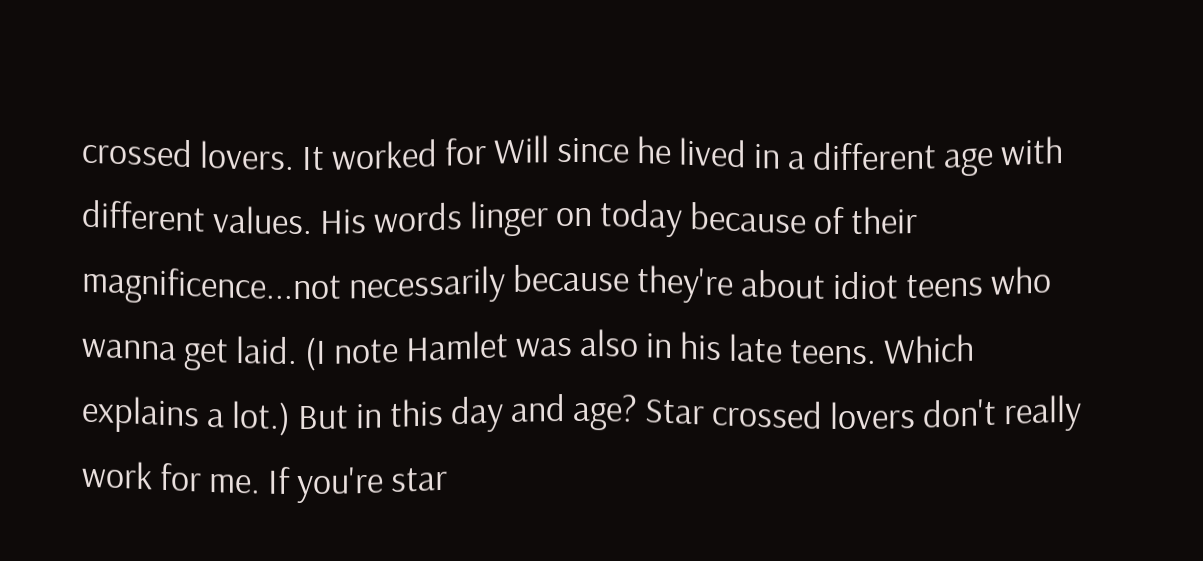crossed lovers. It worked for Will since he lived in a different age with different values. His words linger on today because of their magnificence...not necessarily because they're about idiot teens who wanna get laid. (I note Hamlet was also in his late teens. Which explains a lot.) But in this day and age? Star crossed lovers don't really work for me. If you're star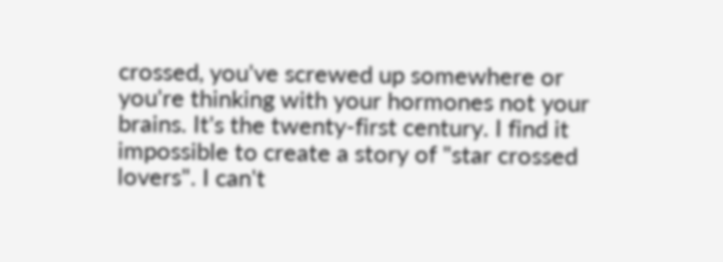crossed, you've screwed up somewhere or you're thinking with your hormones not your brains. It's the twenty-first century. I find it impossible to create a story of "star crossed lovers". I can't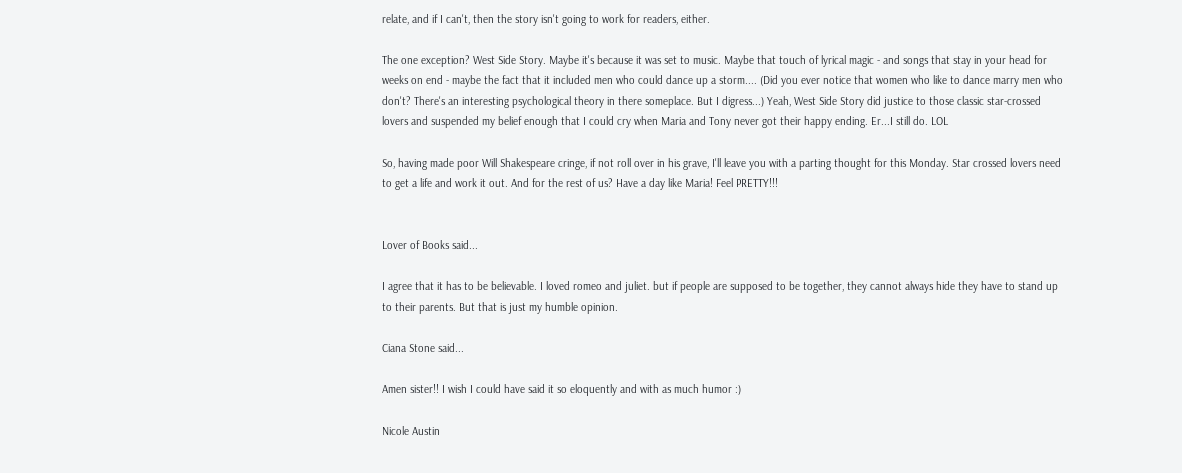relate, and if I can't, then the story isn't going to work for readers, either.

The one exception? West Side Story. Maybe it's because it was set to music. Maybe that touch of lyrical magic - and songs that stay in your head for weeks on end - maybe the fact that it included men who could dance up a storm.... (Did you ever notice that women who like to dance marry men who don't? There's an interesting psychological theory in there someplace. But I digress...) Yeah, West Side Story did justice to those classic star-crossed lovers and suspended my belief enough that I could cry when Maria and Tony never got their happy ending. Er...I still do. LOL

So, having made poor Will Shakespeare cringe, if not roll over in his grave, I'll leave you with a parting thought for this Monday. Star crossed lovers need to get a life and work it out. And for the rest of us? Have a day like Maria! Feel PRETTY!!!


Lover of Books said...

I agree that it has to be believable. I loved romeo and juliet. but if people are supposed to be together, they cannot always hide they have to stand up to their parents. But that is just my humble opinion.

Ciana Stone said...

Amen sister!! I wish I could have said it so eloquently and with as much humor :)

Nicole Austin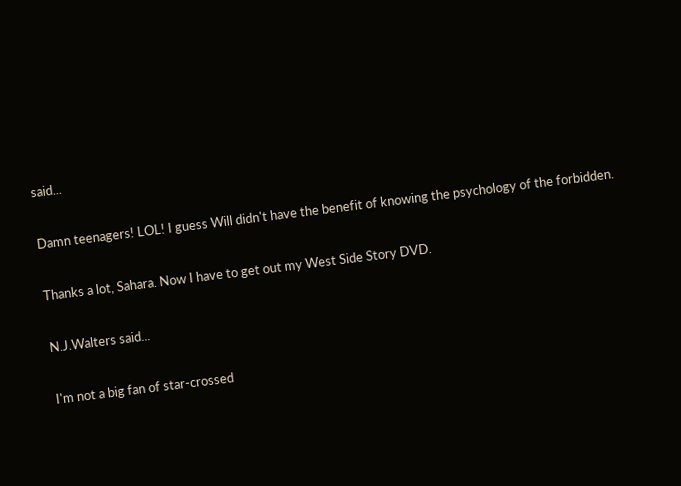said...

Damn teenagers! LOL! I guess Will didn't have the benefit of knowing the psychology of the forbidden.

Thanks a lot, Sahara. Now I have to get out my West Side Story DVD.

N.J.Walters said...

I'm not a big fan of star-crossed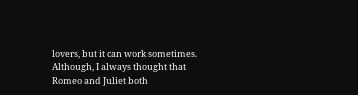lovers, but it can work sometimes. Although, I always thought that Romeo and Juliet both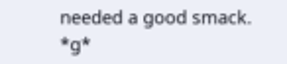needed a good smack. *g*